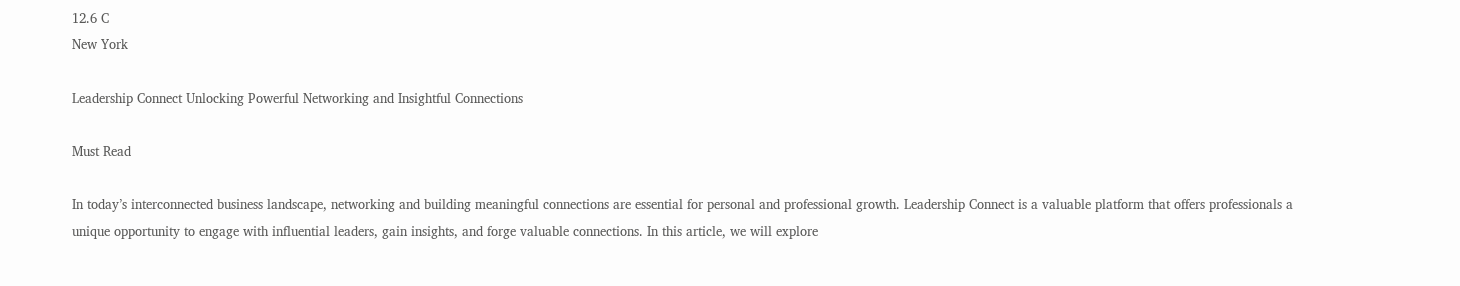12.6 C
New York

Leadership Connect Unlocking Powerful Networking and Insightful Connections

Must Read

In today’s interconnected business landscape, networking and building meaningful connections are essential for personal and professional growth. Leadership Connect is a valuable platform that offers professionals a unique opportunity to engage with influential leaders, gain insights, and forge valuable connections. In this article, we will explore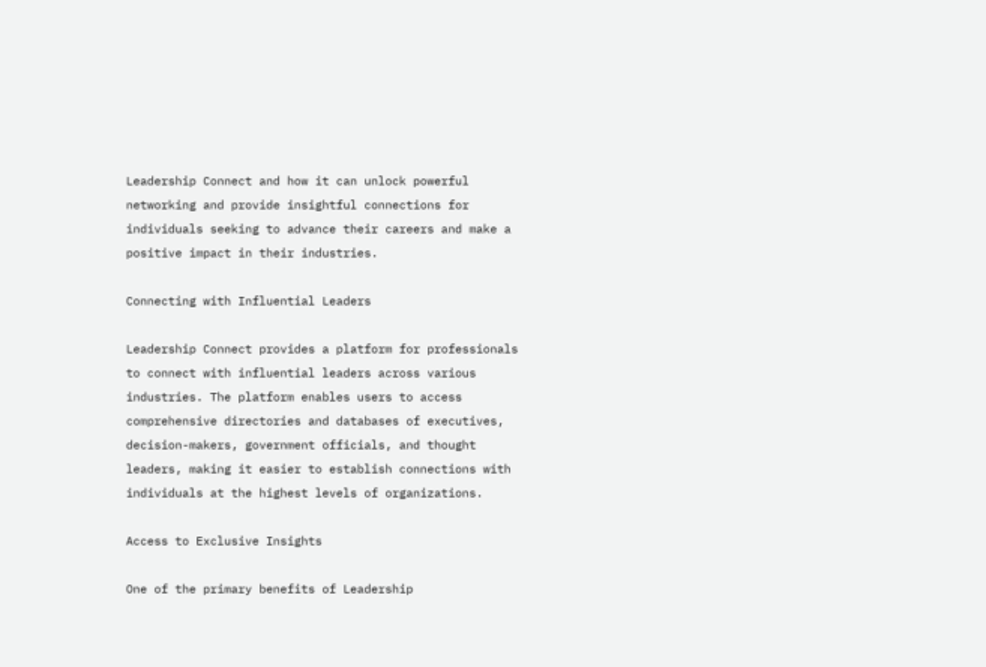Leadership Connect and how it can unlock powerful networking and provide insightful connections for individuals seeking to advance their careers and make a positive impact in their industries.

Connecting with Influential Leaders

Leadership Connect provides a platform for professionals to connect with influential leaders across various industries. The platform enables users to access comprehensive directories and databases of executives, decision-makers, government officials, and thought leaders, making it easier to establish connections with individuals at the highest levels of organizations.

Access to Exclusive Insights

One of the primary benefits of Leadership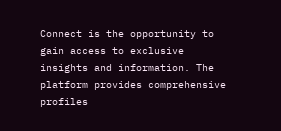Connect is the opportunity to gain access to exclusive insights and information. The platform provides comprehensive profiles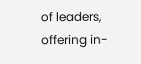of leaders, offering in-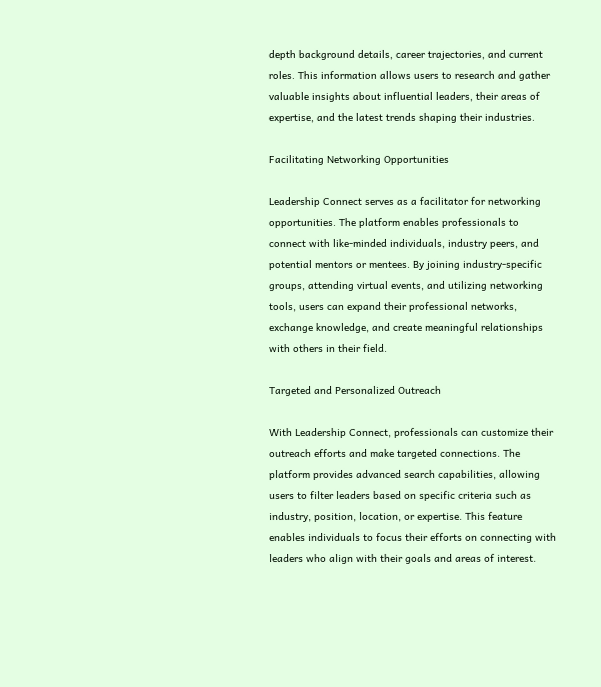depth background details, career trajectories, and current roles. This information allows users to research and gather valuable insights about influential leaders, their areas of expertise, and the latest trends shaping their industries.

Facilitating Networking Opportunities

Leadership Connect serves as a facilitator for networking opportunities. The platform enables professionals to connect with like-minded individuals, industry peers, and potential mentors or mentees. By joining industry-specific groups, attending virtual events, and utilizing networking tools, users can expand their professional networks, exchange knowledge, and create meaningful relationships with others in their field.

Targeted and Personalized Outreach

With Leadership Connect, professionals can customize their outreach efforts and make targeted connections. The platform provides advanced search capabilities, allowing users to filter leaders based on specific criteria such as industry, position, location, or expertise. This feature enables individuals to focus their efforts on connecting with leaders who align with their goals and areas of interest.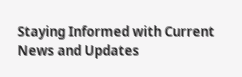Staying Informed with Current News and Updates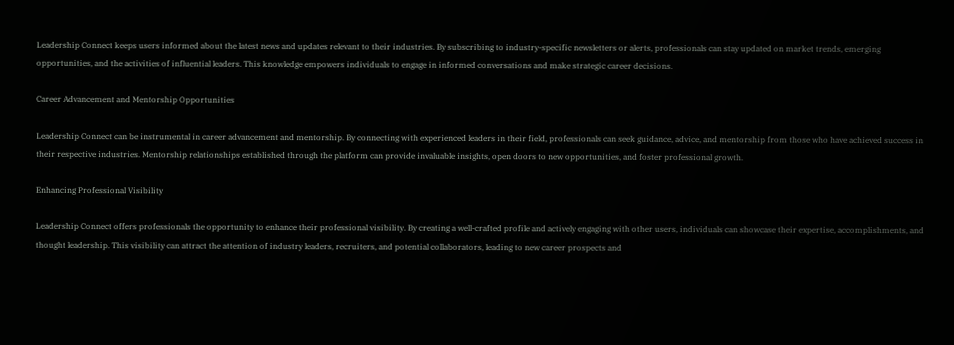Leadership Connect keeps users informed about the latest news and updates relevant to their industries. By subscribing to industry-specific newsletters or alerts, professionals can stay updated on market trends, emerging opportunities, and the activities of influential leaders. This knowledge empowers individuals to engage in informed conversations and make strategic career decisions.

Career Advancement and Mentorship Opportunities

Leadership Connect can be instrumental in career advancement and mentorship. By connecting with experienced leaders in their field, professionals can seek guidance, advice, and mentorship from those who have achieved success in their respective industries. Mentorship relationships established through the platform can provide invaluable insights, open doors to new opportunities, and foster professional growth.

Enhancing Professional Visibility

Leadership Connect offers professionals the opportunity to enhance their professional visibility. By creating a well-crafted profile and actively engaging with other users, individuals can showcase their expertise, accomplishments, and thought leadership. This visibility can attract the attention of industry leaders, recruiters, and potential collaborators, leading to new career prospects and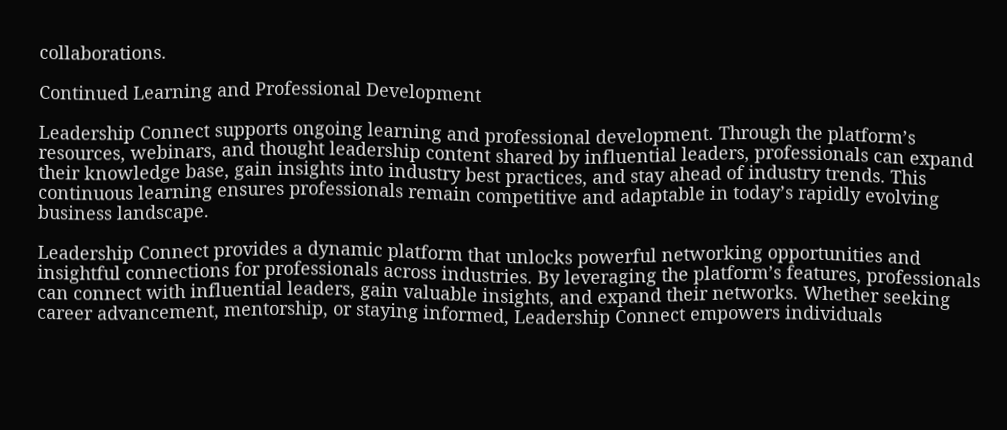collaborations.

Continued Learning and Professional Development

Leadership Connect supports ongoing learning and professional development. Through the platform’s resources, webinars, and thought leadership content shared by influential leaders, professionals can expand their knowledge base, gain insights into industry best practices, and stay ahead of industry trends. This continuous learning ensures professionals remain competitive and adaptable in today’s rapidly evolving business landscape.

Leadership Connect provides a dynamic platform that unlocks powerful networking opportunities and insightful connections for professionals across industries. By leveraging the platform’s features, professionals can connect with influential leaders, gain valuable insights, and expand their networks. Whether seeking career advancement, mentorship, or staying informed, Leadership Connect empowers individuals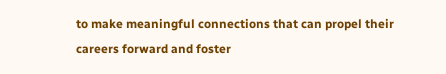to make meaningful connections that can propel their careers forward and foster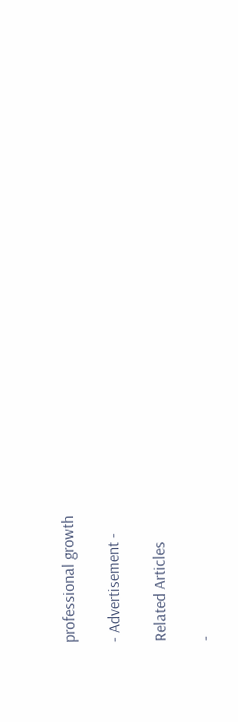professional growth

- Advertisement -

Related Articles

-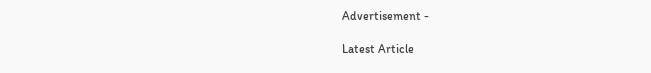Advertisement -

Latest Article